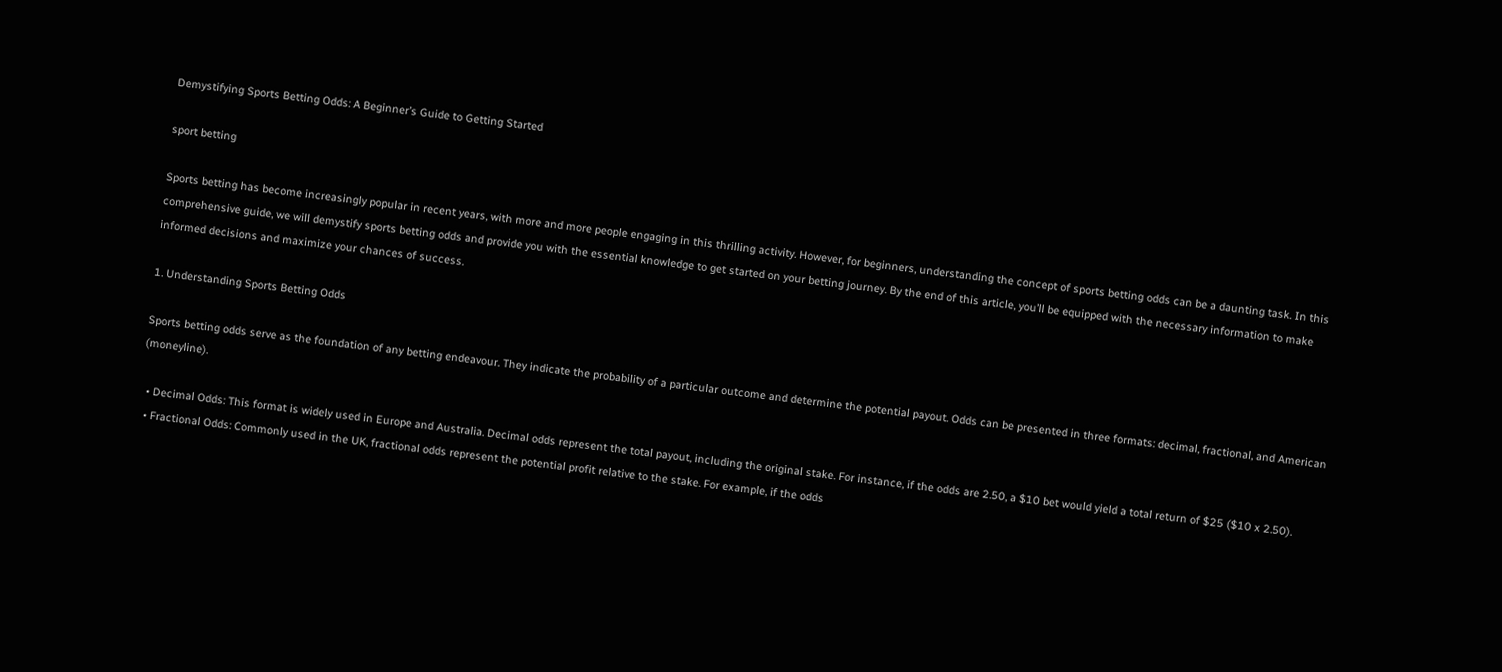Demystifying Sports Betting Odds: A Beginner’s Guide to Getting Started

sport betting

Sports betting has become increasingly popular in recent years, with more and more people engaging in this thrilling activity. However, for beginners, understanding the concept of sports betting odds can be a daunting task. In this comprehensive guide, we will demystify sports betting odds and provide you with the essential knowledge to get started on your betting journey. By the end of this article, you’ll be equipped with the necessary information to make informed decisions and maximize your chances of success.

1. Understanding Sports Betting Odds

Sports betting odds serve as the foundation of any betting endeavour. They indicate the probability of a particular outcome and determine the potential payout. Odds can be presented in three formats: decimal, fractional, and American (moneyline).

  • Decimal Odds: This format is widely used in Europe and Australia. Decimal odds represent the total payout, including the original stake. For instance, if the odds are 2.50, a $10 bet would yield a total return of $25 ($10 x 2.50).
  • Fractional Odds: Commonly used in the UK, fractional odds represent the potential profit relative to the stake. For example, if the odds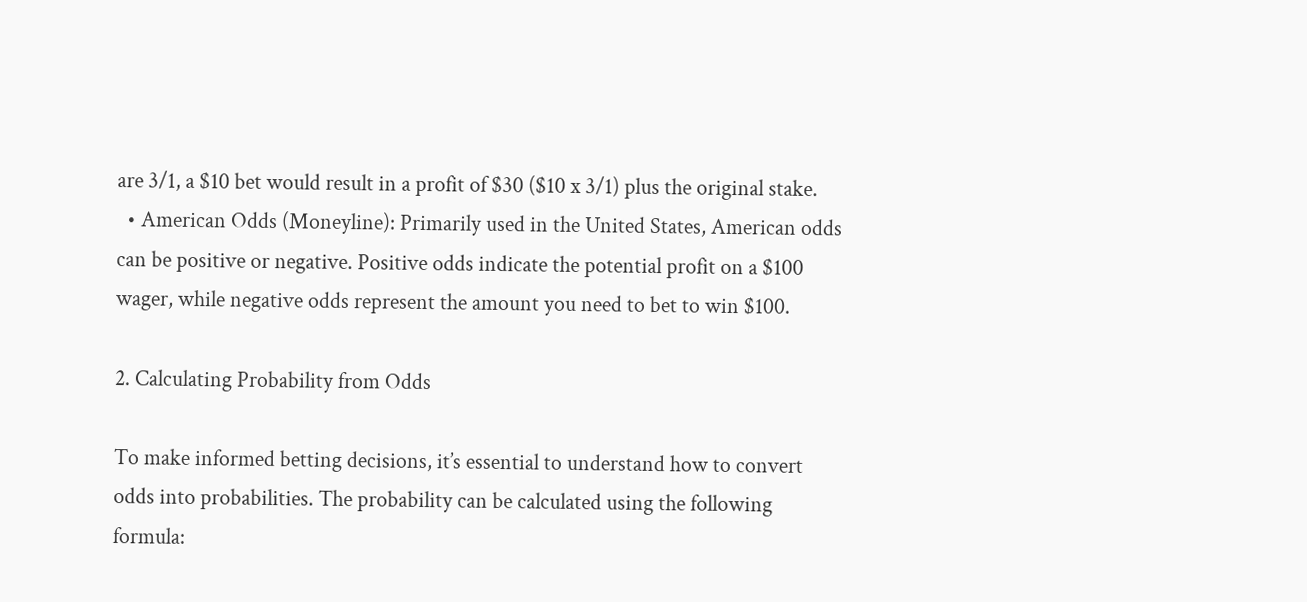are 3/1, a $10 bet would result in a profit of $30 ($10 x 3/1) plus the original stake.
  • American Odds (Moneyline): Primarily used in the United States, American odds can be positive or negative. Positive odds indicate the potential profit on a $100 wager, while negative odds represent the amount you need to bet to win $100.

2. Calculating Probability from Odds

To make informed betting decisions, it’s essential to understand how to convert odds into probabilities. The probability can be calculated using the following formula: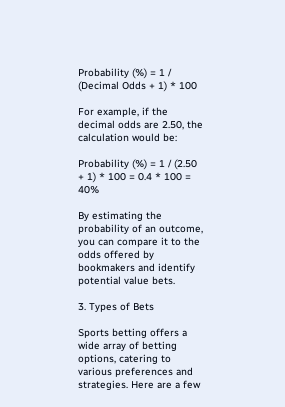Probability (%) = 1 / (Decimal Odds + 1) * 100

For example, if the decimal odds are 2.50, the calculation would be:

Probability (%) = 1 / (2.50 + 1) * 100 = 0.4 * 100 = 40%

By estimating the probability of an outcome, you can compare it to the odds offered by bookmakers and identify potential value bets.

3. Types of Bets

Sports betting offers a wide array of betting options, catering to various preferences and strategies. Here are a few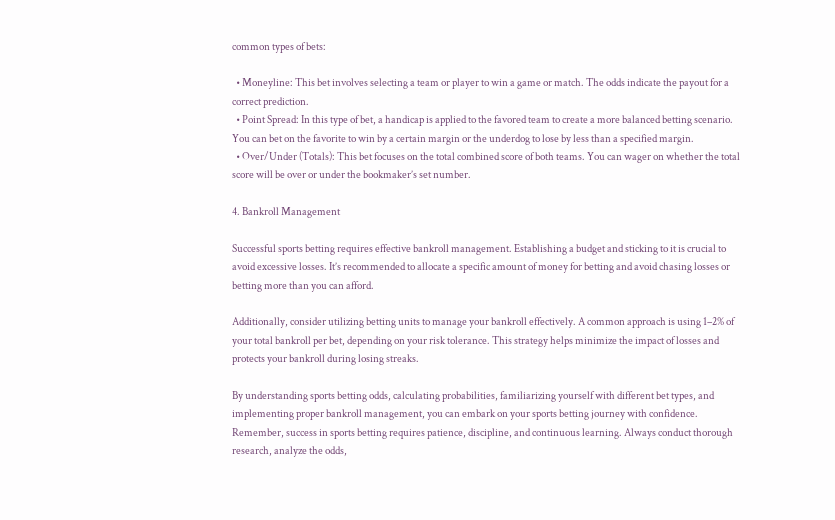common types of bets:

  • Moneyline: This bet involves selecting a team or player to win a game or match. The odds indicate the payout for a correct prediction.
  • Point Spread: In this type of bet, a handicap is applied to the favored team to create a more balanced betting scenario. You can bet on the favorite to win by a certain margin or the underdog to lose by less than a specified margin.
  • Over/Under (Totals): This bet focuses on the total combined score of both teams. You can wager on whether the total score will be over or under the bookmaker’s set number.

4. Bankroll Management

Successful sports betting requires effective bankroll management. Establishing a budget and sticking to it is crucial to avoid excessive losses. It’s recommended to allocate a specific amount of money for betting and avoid chasing losses or betting more than you can afford.

Additionally, consider utilizing betting units to manage your bankroll effectively. A common approach is using 1–2% of your total bankroll per bet, depending on your risk tolerance. This strategy helps minimize the impact of losses and protects your bankroll during losing streaks.

By understanding sports betting odds, calculating probabilities, familiarizing yourself with different bet types, and implementing proper bankroll management, you can embark on your sports betting journey with confidence. Remember, success in sports betting requires patience, discipline, and continuous learning. Always conduct thorough research, analyze the odds,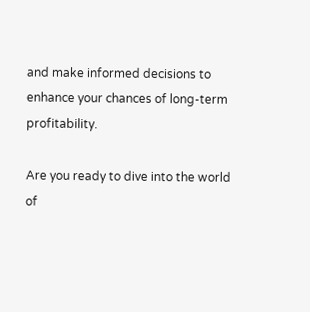and make informed decisions to enhance your chances of long-term profitability.

Are you ready to dive into the world of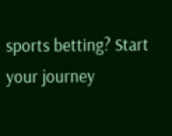sports betting? Start your journey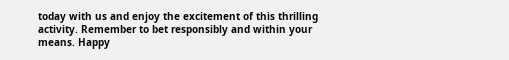today with us and enjoy the excitement of this thrilling activity. Remember to bet responsibly and within your means. Happy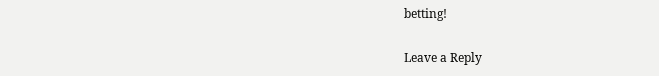betting!

Leave a Reply